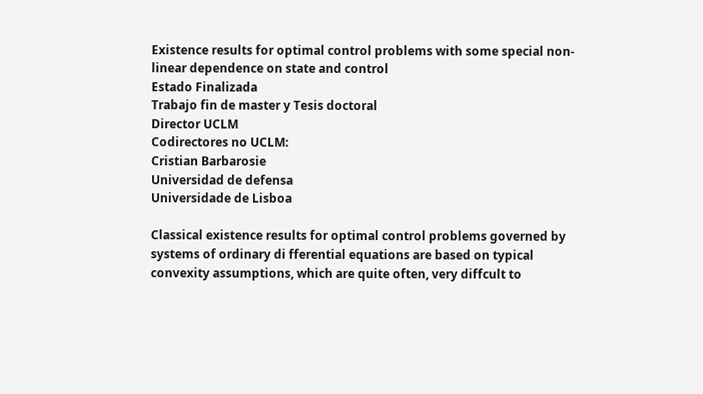Existence results for optimal control problems with some special non-linear dependence on state and control
Estado Finalizada
Trabajo fin de master y Tesis doctoral
Director UCLM
Codirectores no UCLM:
Cristian Barbarosie
Universidad de defensa
Universidade de Lisboa

Classical existence results for optimal control problems governed by systems of ordinary di fferential equations are based on typical convexity assumptions, which are quite often, very diffcult to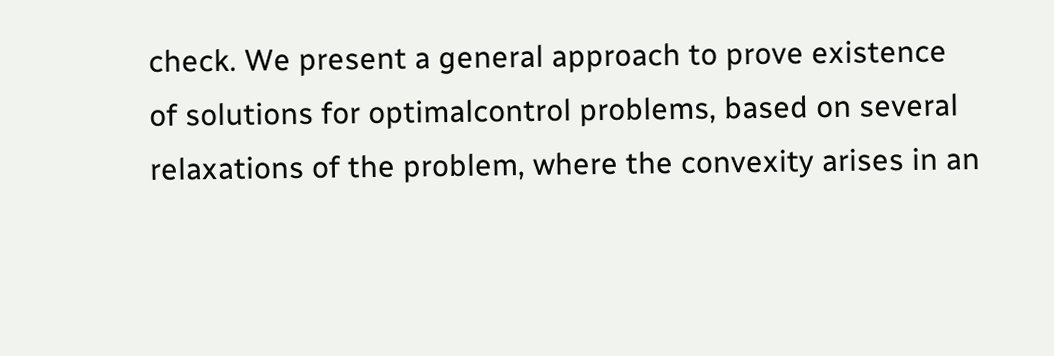check. We present a general approach to prove existence of solutions for optimalcontrol problems, based on several relaxations of the problem, where the convexity arises in an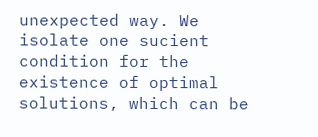unexpected way. We isolate one sucient condition for the existence of optimal solutions, which can be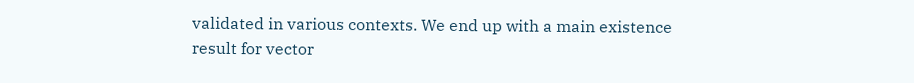validated in various contexts. We end up with a main existence result for vector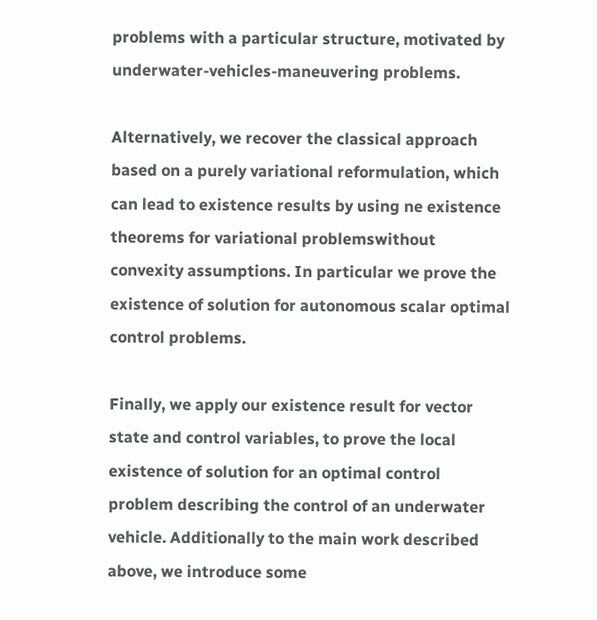problems with a particular structure, motivated by underwater-vehicles-maneuvering problems.

Alternatively, we recover the classical approach based on a purely variational reformulation, which can lead to existence results by using ne existence theorems for variational problemswithout convexity assumptions. In particular we prove the existence of solution for autonomous scalar optimal control problems.

Finally, we apply our existence result for vector state and control variables, to prove the local existence of solution for an optimal control problem describing the control of an underwater vehicle. Additionally to the main work described above, we introduce some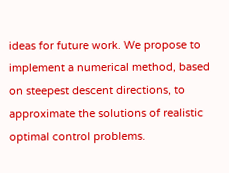ideas for future work. We propose to implement a numerical method, based on steepest descent directions, to approximate the solutions of realistic optimal control problems.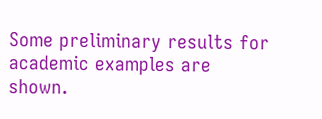Some preliminary results for academic examples are shown.